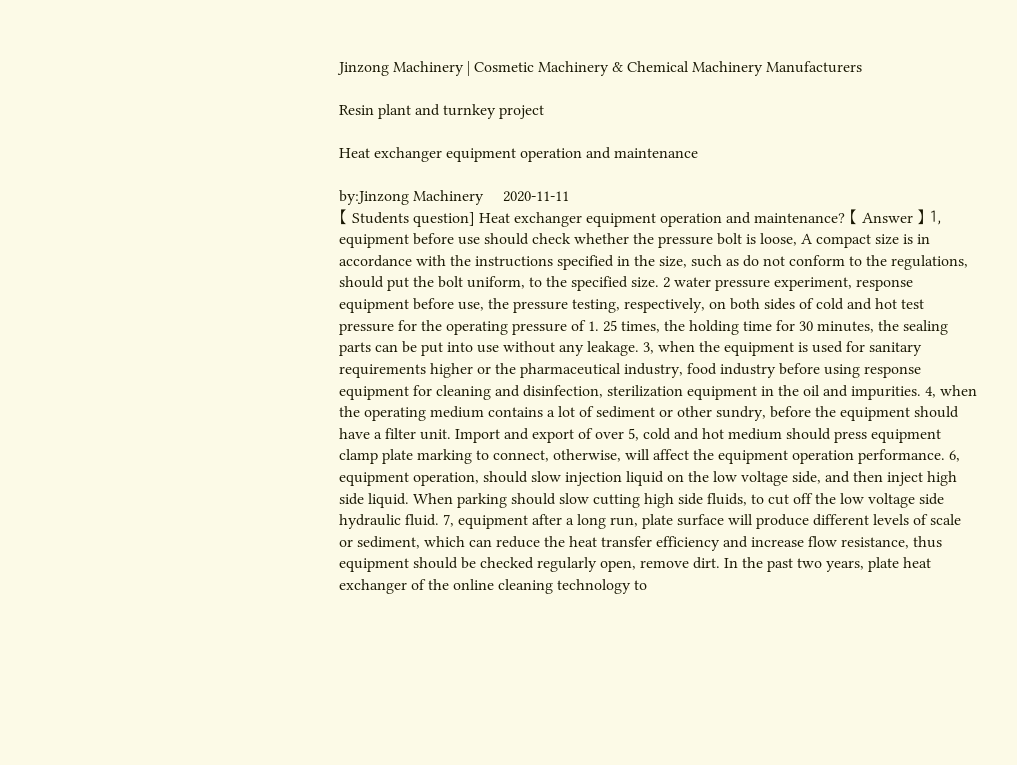Jinzong Machinery | Cosmetic Machinery & Chemical Machinery Manufacturers

Resin plant and turnkey project

Heat exchanger equipment operation and maintenance

by:Jinzong Machinery     2020-11-11
【 Students question] Heat exchanger equipment operation and maintenance? 【 Answer 】 1, equipment before use should check whether the pressure bolt is loose, A compact size is in accordance with the instructions specified in the size, such as do not conform to the regulations, should put the bolt uniform, to the specified size. 2 water pressure experiment, response equipment before use, the pressure testing, respectively, on both sides of cold and hot test pressure for the operating pressure of 1. 25 times, the holding time for 30 minutes, the sealing parts can be put into use without any leakage. 3, when the equipment is used for sanitary requirements higher or the pharmaceutical industry, food industry before using response equipment for cleaning and disinfection, sterilization equipment in the oil and impurities. 4, when the operating medium contains a lot of sediment or other sundry, before the equipment should have a filter unit. Import and export of over 5, cold and hot medium should press equipment clamp plate marking to connect, otherwise, will affect the equipment operation performance. 6, equipment operation, should slow injection liquid on the low voltage side, and then inject high side liquid. When parking should slow cutting high side fluids, to cut off the low voltage side hydraulic fluid. 7, equipment after a long run, plate surface will produce different levels of scale or sediment, which can reduce the heat transfer efficiency and increase flow resistance, thus equipment should be checked regularly open, remove dirt. In the past two years, plate heat exchanger of the online cleaning technology to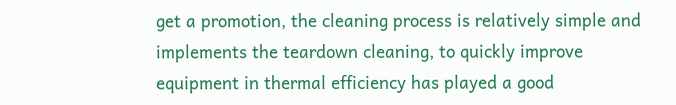get a promotion, the cleaning process is relatively simple and implements the teardown cleaning, to quickly improve equipment in thermal efficiency has played a good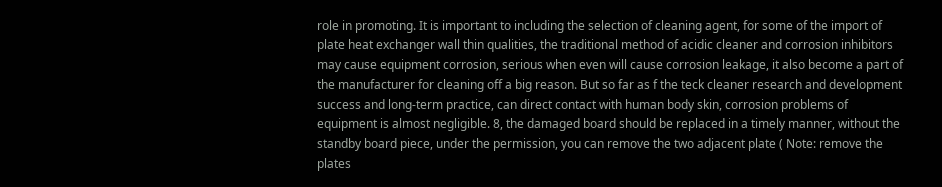role in promoting. It is important to including the selection of cleaning agent, for some of the import of plate heat exchanger wall thin qualities, the traditional method of acidic cleaner and corrosion inhibitors may cause equipment corrosion, serious when even will cause corrosion leakage, it also become a part of the manufacturer for cleaning off a big reason. But so far as f the teck cleaner research and development success and long-term practice, can direct contact with human body skin, corrosion problems of equipment is almost negligible. 8, the damaged board should be replaced in a timely manner, without the standby board piece, under the permission, you can remove the two adjacent plate ( Note: remove the plates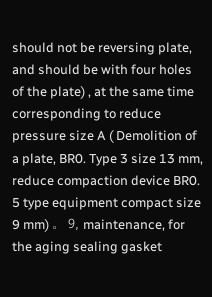should not be reversing plate, and should be with four holes of the plate) , at the same time corresponding to reduce pressure size A ( Demolition of a plate, BR0. Type 3 size 13 mm, reduce compaction device BR0. 5 type equipment compact size 9 mm) 。 9, maintenance, for the aging sealing gasket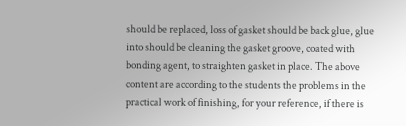should be replaced, loss of gasket should be back glue, glue into should be cleaning the gasket groove, coated with bonding agent, to straighten gasket in place. The above content are according to the students the problems in the practical work of finishing, for your reference, if there is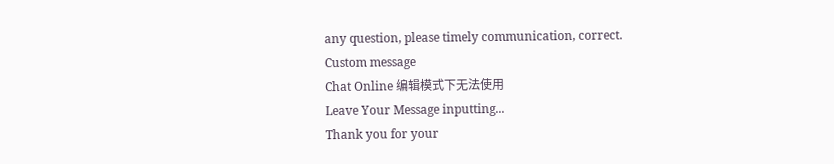any question, please timely communication, correct.
Custom message
Chat Online 编辑模式下无法使用
Leave Your Message inputting...
Thank you for your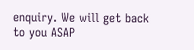enquiry. We will get back to you ASAP